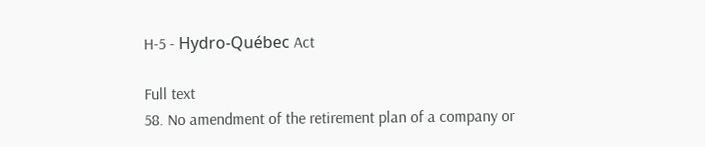H-5 - Hydro-Québec Act

Full text
58. No amendment of the retirement plan of a company or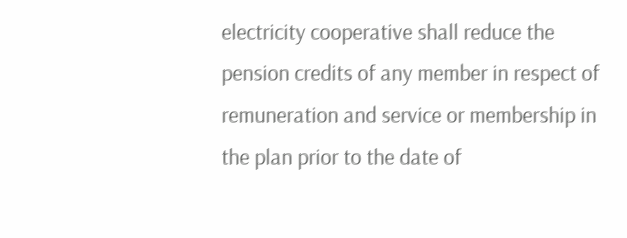electricity cooperative shall reduce the pension credits of any member in respect of remuneration and service or membership in the plan prior to the date of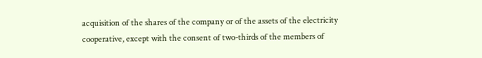acquisition of the shares of the company or of the assets of the electricity cooperative, except with the consent of two-thirds of the members of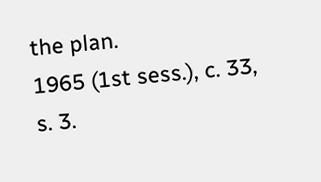the plan.
1965 (1st sess.), c. 33, s. 3.